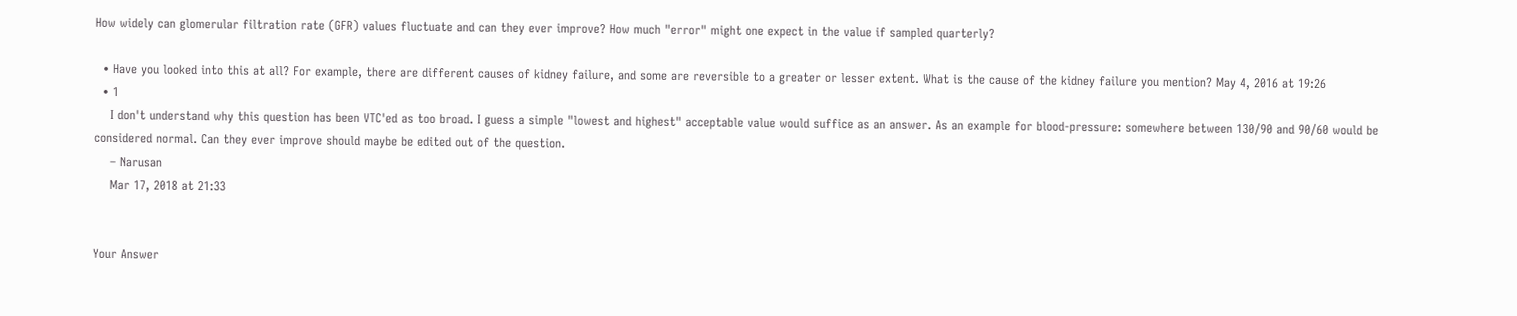How widely can glomerular filtration rate (GFR) values fluctuate and can they ever improve? How much "error" might one expect in the value if sampled quarterly?

  • Have you looked into this at all? For example, there are different causes of kidney failure, and some are reversible to a greater or lesser extent. What is the cause of the kidney failure you mention? May 4, 2016 at 19:26
  • 1
    I don't understand why this question has been VTC'ed as too broad. I guess a simple "lowest and highest" acceptable value would suffice as an answer. As an example for blood-pressure: somewhere between 130/90 and 90/60 would be considered normal. Can they ever improve should maybe be edited out of the question.
    – Narusan
    Mar 17, 2018 at 21:33


Your Answer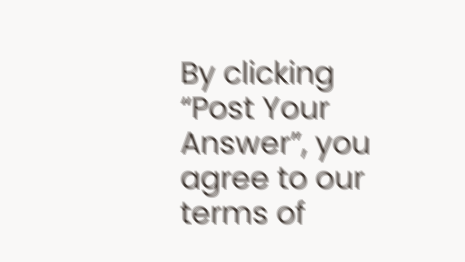By clicking “Post Your Answer”, you agree to our terms of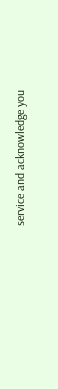service and acknowledge you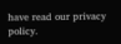have read our privacy policy.